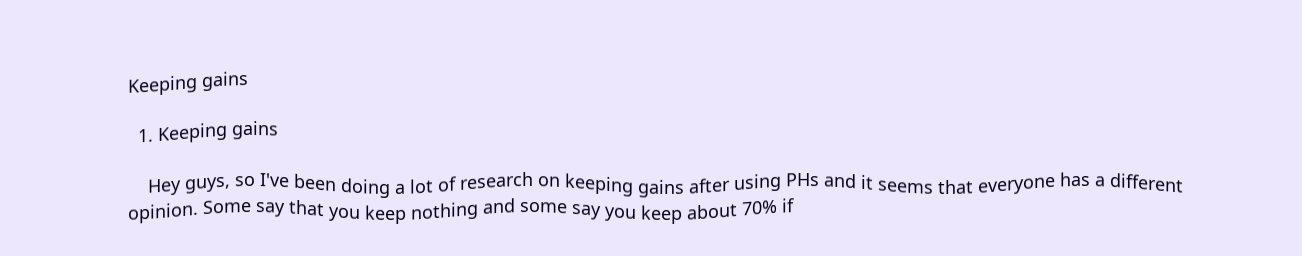Keeping gains

  1. Keeping gains

    Hey guys, so I've been doing a lot of research on keeping gains after using PHs and it seems that everyone has a different opinion. Some say that you keep nothing and some say you keep about 70% if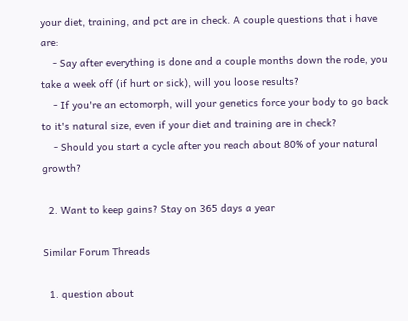your diet, training, and pct are in check. A couple questions that i have are:
    - Say after everything is done and a couple months down the rode, you take a week off (if hurt or sick), will you loose results?
    - If you're an ectomorph, will your genetics force your body to go back to it's natural size, even if your diet and training are in check?
    - Should you start a cycle after you reach about 80% of your natural growth?

  2. Want to keep gains? Stay on 365 days a year

Similar Forum Threads

  1. question about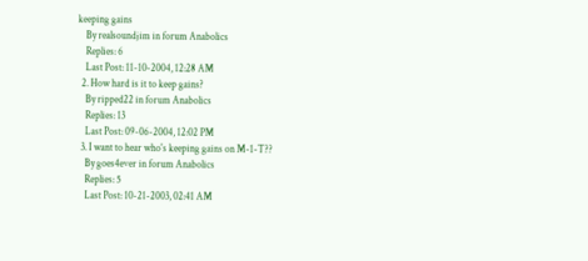keeping gains
    By realsoundjim in forum Anabolics
    Replies: 6
    Last Post: 11-10-2004, 12:28 AM
  2. How hard is it to keep gains?
    By ripped22 in forum Anabolics
    Replies: 13
    Last Post: 09-06-2004, 12:02 PM
  3. I want to hear who's keeping gains on M-1-T??
    By goes4ever in forum Anabolics
    Replies: 5
    Last Post: 10-21-2003, 02:41 AM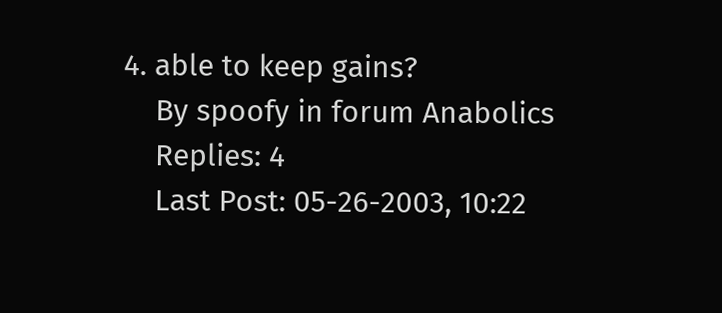4. able to keep gains?
    By spoofy in forum Anabolics
    Replies: 4
    Last Post: 05-26-2003, 10:22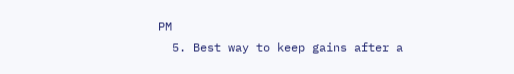PM
  5. Best way to keep gains after a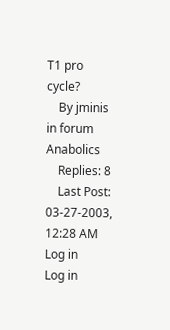T1 pro cycle?
    By jminis in forum Anabolics
    Replies: 8
    Last Post: 03-27-2003, 12:28 AM
Log in
Log in